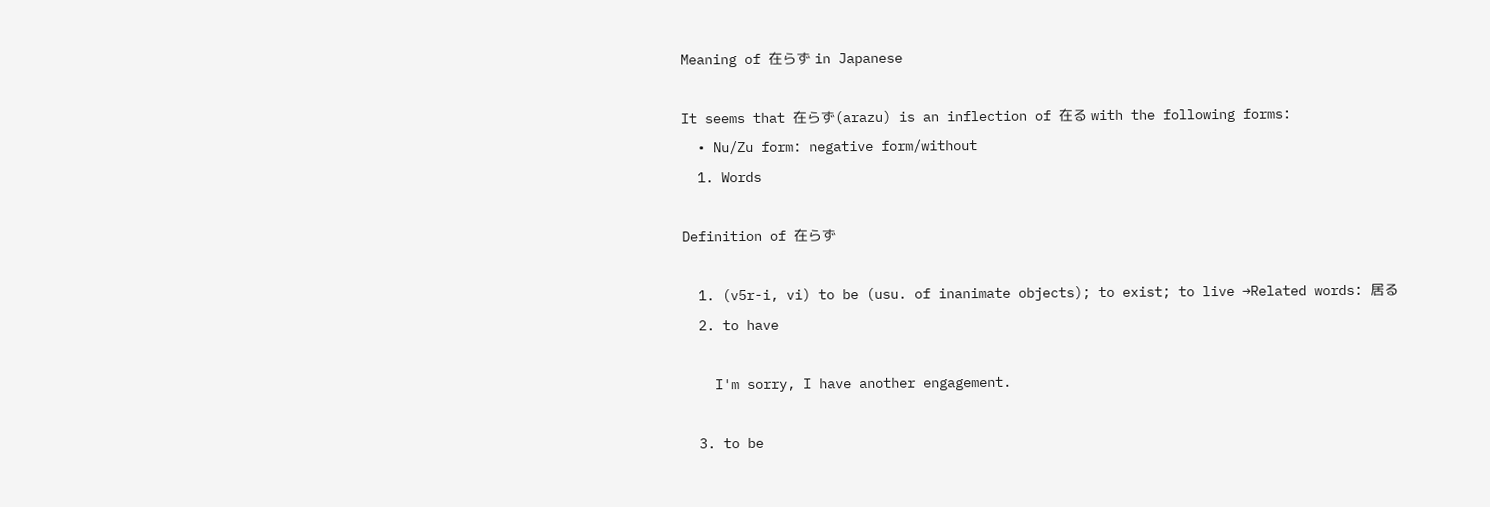Meaning of 在らず in Japanese

It seems that 在らず(arazu) is an inflection of 在る with the following forms:
  • Nu/Zu form: negative form/without
  1. Words

Definition of 在らず

  1. (v5r-i, vi) to be (usu. of inanimate objects); to exist; to live →Related words: 居る
  2. to have

    I'm sorry, I have another engagement.

  3. to be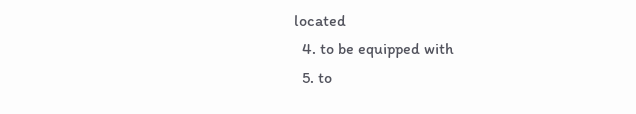located
  4. to be equipped with
  5. to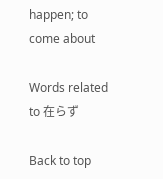happen; to come about

Words related to 在らず

Back to top